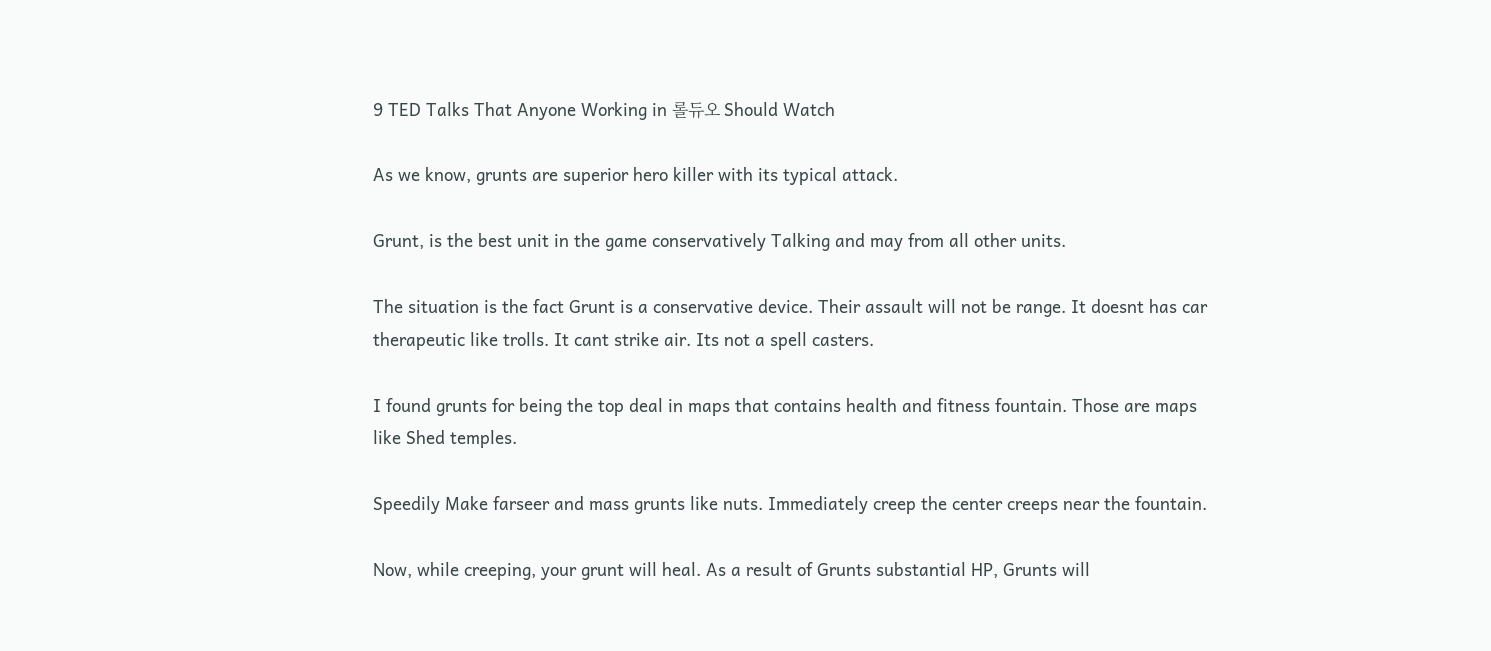9 TED Talks That Anyone Working in 롤듀오 Should Watch

As we know, grunts are superior hero killer with its typical attack.

Grunt, is the best unit in the game conservatively Talking and may from all other units.

The situation is the fact Grunt is a conservative device. Their assault will not be range. It doesnt has car therapeutic like trolls. It cant strike air. Its not a spell casters.

I found grunts for being the top deal in maps that contains health and fitness fountain. Those are maps like Shed temples.

Speedily Make farseer and mass grunts like nuts. Immediately creep the center creeps near the fountain.

Now, while creeping, your grunt will heal. As a result of Grunts substantial HP, Grunts will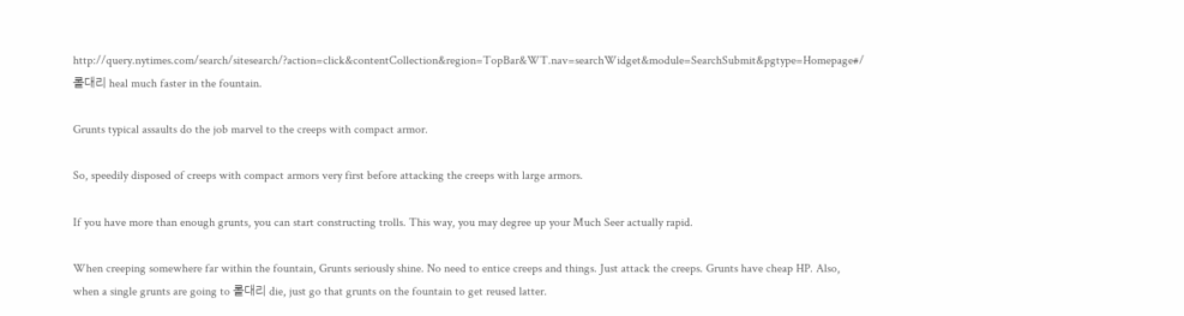http://query.nytimes.com/search/sitesearch/?action=click&contentCollection&region=TopBar&WT.nav=searchWidget&module=SearchSubmit&pgtype=Homepage#/롤대리 heal much faster in the fountain.

Grunts typical assaults do the job marvel to the creeps with compact armor.

So, speedily disposed of creeps with compact armors very first before attacking the creeps with large armors.

If you have more than enough grunts, you can start constructing trolls. This way, you may degree up your Much Seer actually rapid.

When creeping somewhere far within the fountain, Grunts seriously shine. No need to entice creeps and things. Just attack the creeps. Grunts have cheap HP. Also, when a single grunts are going to 롤대리 die, just go that grunts on the fountain to get reused latter.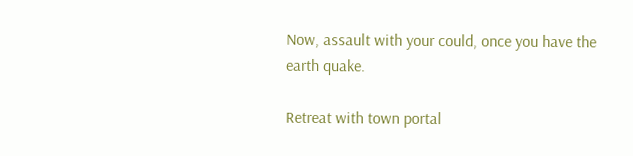Now, assault with your could, once you have the earth quake.

Retreat with town portal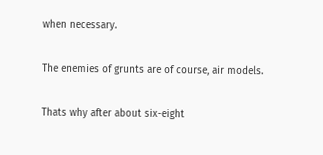when necessary.

The enemies of grunts are of course, air models.

Thats why after about six-eight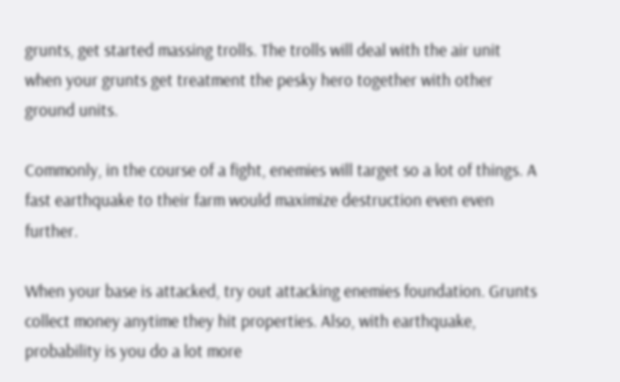grunts, get started massing trolls. The trolls will deal with the air unit when your grunts get treatment the pesky hero together with other ground units.

Commonly, in the course of a fight, enemies will target so a lot of things. A fast earthquake to their farm would maximize destruction even even further.

When your base is attacked, try out attacking enemies foundation. Grunts collect money anytime they hit properties. Also, with earthquake, probability is you do a lot more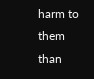harm to them than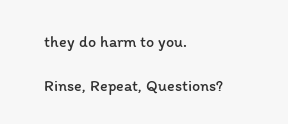they do harm to you.

Rinse, Repeat, Questions?